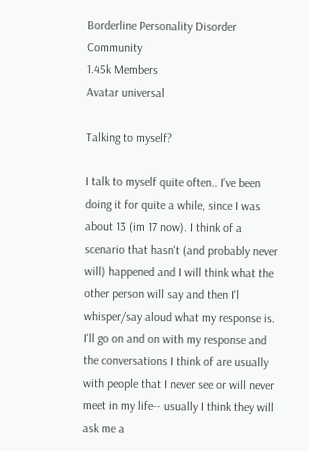Borderline Personality Disorder Community
1.45k Members
Avatar universal

Talking to myself?

I talk to myself quite often.. I've been doing it for quite a while, since I was about 13 (im 17 now). I think of a scenario that hasn't (and probably never will) happened and I will think what the other person will say and then I'l whisper/say aloud what my response is. I'll go on and on with my response and the conversations I think of are usually with people that I never see or will never meet in my life-- usually I think they will ask me a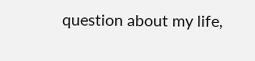question about my life,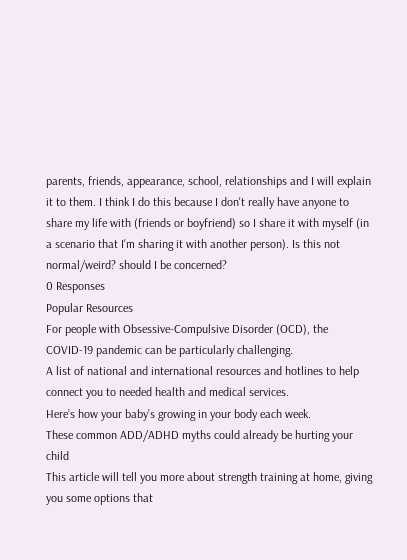parents, friends, appearance, school, relationships and I will explain it to them. I think I do this because I don't really have anyone to share my life with (friends or boyfriend) so I share it with myself (in a scenario that I'm sharing it with another person). Is this not normal/weird? should I be concerned?
0 Responses
Popular Resources
For people with Obsessive-Compulsive Disorder (OCD), the COVID-19 pandemic can be particularly challenging.
A list of national and international resources and hotlines to help connect you to needed health and medical services.
Here’s how your baby’s growing in your body each week.
These common ADD/ADHD myths could already be hurting your child
This article will tell you more about strength training at home, giving you some options that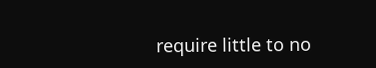require little to no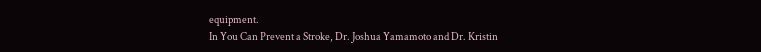equipment.
In You Can Prevent a Stroke, Dr. Joshua Yamamoto and Dr. Kristin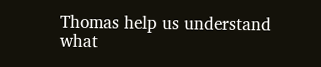Thomas help us understand what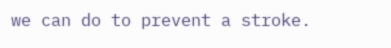we can do to prevent a stroke.